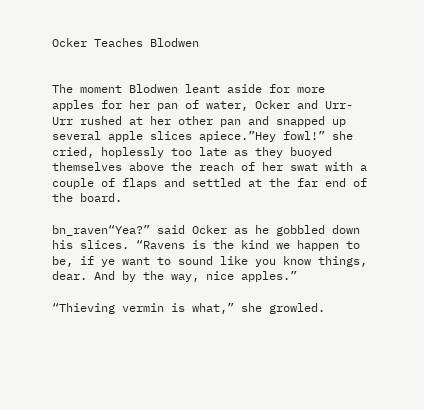Ocker Teaches Blodwen


The moment Blodwen leant aside for more apples for her pan of water, Ocker and Urr-Urr rushed at her other pan and snapped up several apple slices apiece.”Hey fowl!” she cried, hoplessly too late as they buoyed themselves above the reach of her swat with a couple of flaps and settled at the far end of the board.

bn_raven“Yea?” said Ocker as he gobbled down his slices. “Ravens is the kind we happen to be, if ye want to sound like you know things, dear. And by the way, nice apples.”

“Thieving vermin is what,” she growled.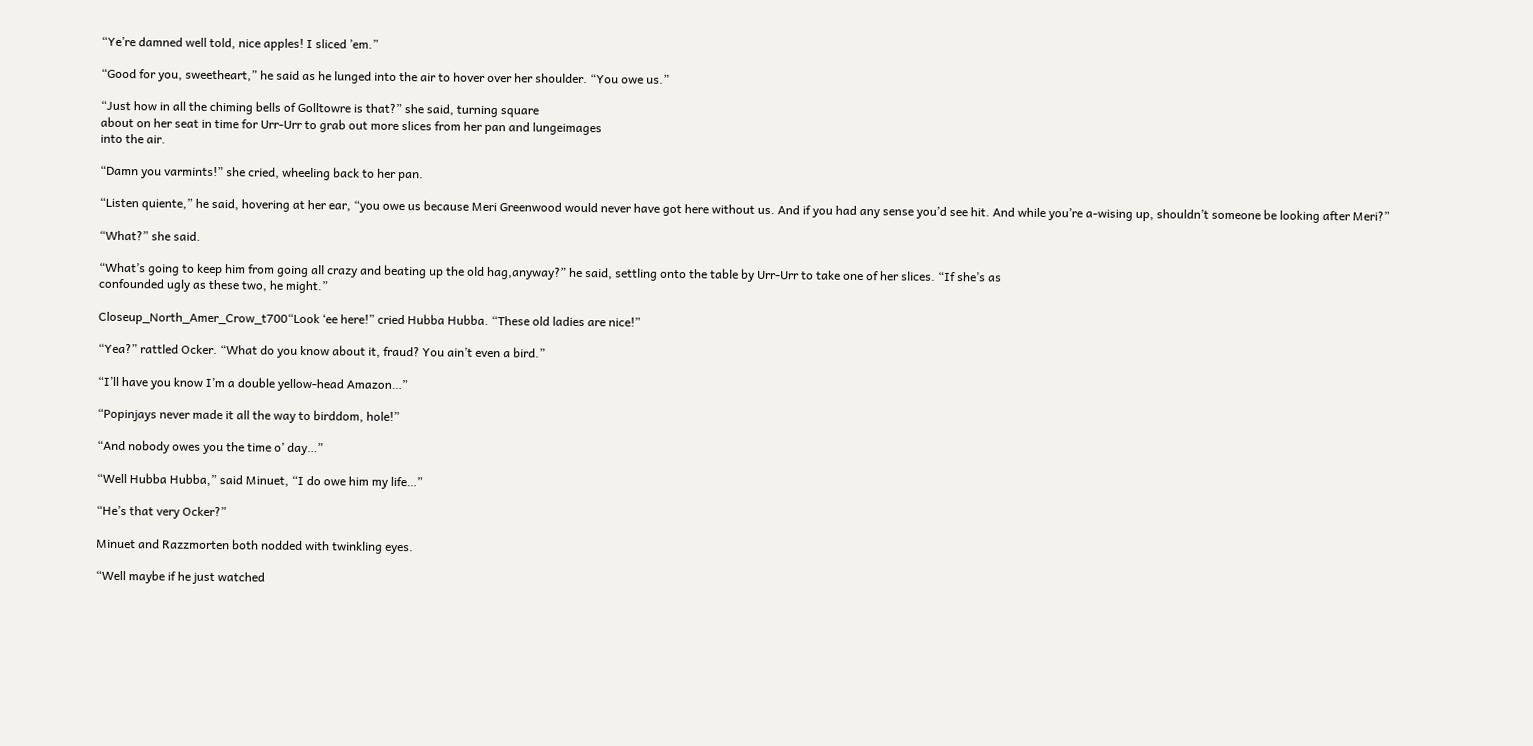“Ye’re damned well told, nice apples! I sliced ’em.”

“Good for you, sweetheart,” he said as he lunged into the air to hover over her shoulder. “You owe us.”

“Just how in all the chiming bells of Golltowre is that?” she said, turning square
about on her seat in time for Urr-Urr to grab out more slices from her pan and lungeimages
into the air.

“Damn you varmints!” she cried, wheeling back to her pan.

“Listen quiente,” he said, hovering at her ear, “you owe us because Meri Greenwood would never have got here without us. And if you had any sense you’d see hit. And while you’re a-wising up, shouldn’t someone be looking after Meri?”

“What?” she said.

“What’s going to keep him from going all crazy and beating up the old hag,anyway?” he said, settling onto the table by Urr-Urr to take one of her slices. “If she’s as
confounded ugly as these two, he might.”

Closeup_North_Amer_Crow_t700“Look ‘ee here!” cried Hubba Hubba. “These old ladies are nice!”

“Yea?” rattled Ocker. “What do you know about it, fraud? You ain’t even a bird.”

“I’ll have you know I’m a double yellow-head Amazon…”

“Popinjays never made it all the way to birddom, hole!”

“And nobody owes you the time o’ day…”

“Well Hubba Hubba,” said Minuet, “I do owe him my life…”

“He’s that very Ocker?”

Minuet and Razzmorten both nodded with twinkling eyes.

“Well maybe if he just watched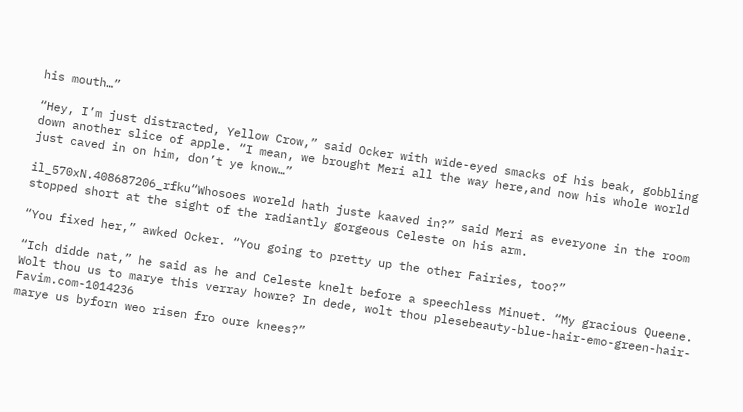his mouth…”

“Hey, I’m just distracted, Yellow Crow,” said Ocker with wide-eyed smacks of his beak, gobbling down another slice of apple. “I mean, we brought Meri all the way here,and now his whole world just caved in on him, don’t ye know…”

il_570xN.408687206_rfku“Whosoes woreld hath juste kaaved in?” said Meri as everyone in the room stopped short at the sight of the radiantly gorgeous Celeste on his arm.

“You fixed her,” awked Ocker. “You going to pretty up the other Fairies, too?”

“Ich didde nat,” he said as he and Celeste knelt before a speechless Minuet. “My gracious Queene. Wolt thou us to marye this verray howre? In dede, wolt thou plesebeauty-blue-hair-emo-green-hair-Favim.com-1014236
marye us byforn weo risen fro oure knees?”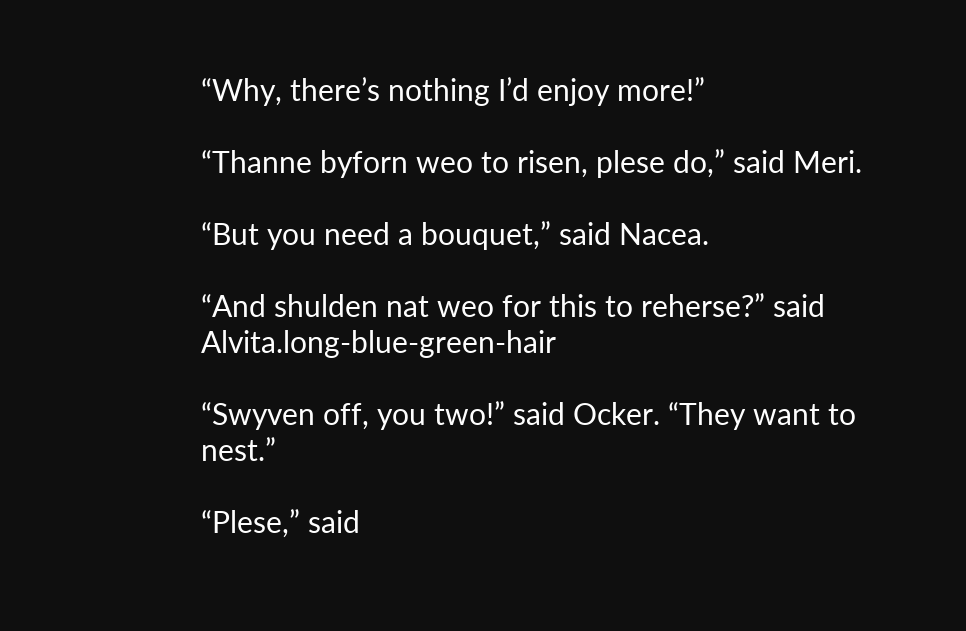“Why, there’s nothing I’d enjoy more!”

“Thanne byforn weo to risen, plese do,” said Meri.

“But you need a bouquet,” said Nacea.

“And shulden nat weo for this to reherse?” said Alvita.long-blue-green-hair

“Swyven off, you two!” said Ocker. “They want to nest.”

“Plese,” said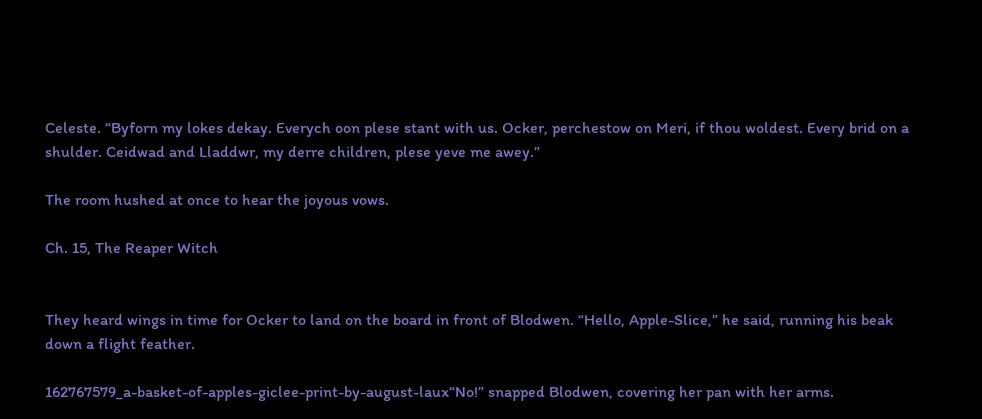Celeste. “Byforn my lokes dekay. Everych oon plese stant with us. Ocker, perchestow on Meri, if thou woldest. Every brid on a shulder. Ceidwad and Lladdwr, my derre children, plese yeve me awey.”

The room hushed at once to hear the joyous vows.

Ch. 15, The Reaper Witch


They heard wings in time for Ocker to land on the board in front of Blodwen. “Hello, Apple-Slice,” he said, running his beak down a flight feather.

162767579_a-basket-of-apples-giclee-print-by-august-laux“No!” snapped Blodwen, covering her pan with her arms.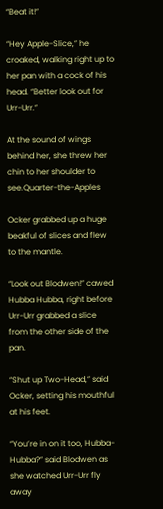“Beat it!”

“Hey Apple-Slice,” he croaked, walking right up to her pan with a cock of his head. “Better look out for Urr-Urr.”

At the sound of wings behind her, she threw her chin to her shoulder to see.Quarter-the-Apples

Ocker grabbed up a huge beakful of slices and flew to the mantle.

“Look out Blodwen!” cawed Hubba Hubba, right before Urr-Urr grabbed a slice from the other side of the pan.

“Shut up Two-Head,” said Ocker, setting his mouthful at his feet.

“You’re in on it too, Hubba-Hubba?” said Blodwen as she watched Urr-Urr fly away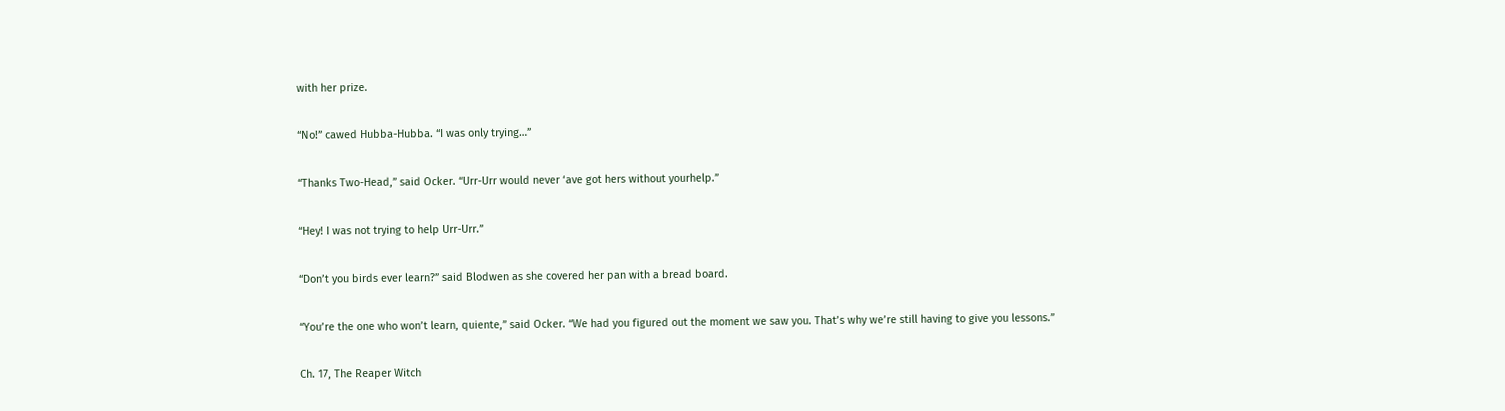with her prize.

“No!” cawed Hubba-Hubba. “I was only trying…”

“Thanks Two-Head,” said Ocker. “Urr-Urr would never ‘ave got hers without yourhelp.”

“Hey! I was not trying to help Urr-Urr.”

“Don’t you birds ever learn?” said Blodwen as she covered her pan with a bread board.

“You’re the one who won’t learn, quiente,” said Ocker. “We had you figured out the moment we saw you. That’s why we’re still having to give you lessons.”

Ch. 17, The Reaper Witch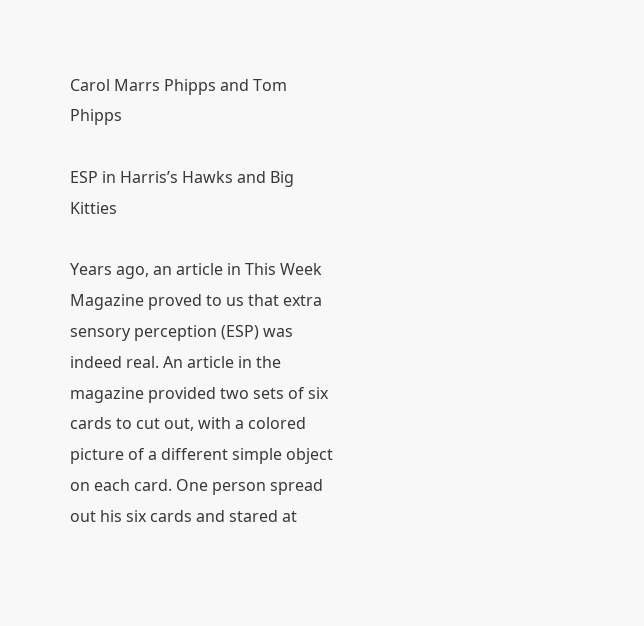Carol Marrs Phipps and Tom Phipps

ESP in Harris’s Hawks and Big Kitties

Years ago, an article in This Week Magazine proved to us that extra sensory perception (ESP) was indeed real. An article in the magazine provided two sets of six cards to cut out, with a colored picture of a different simple object on each card. One person spread out his six cards and stared at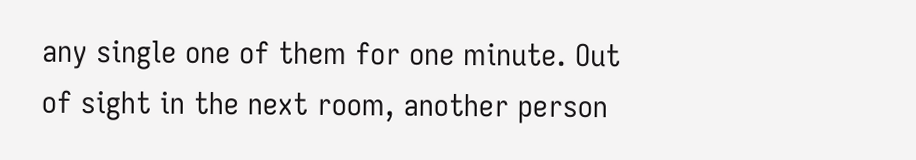any single one of them for one minute. Out of sight in the next room, another person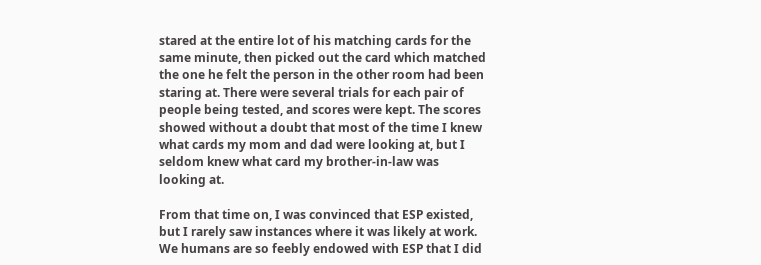stared at the entire lot of his matching cards for the same minute, then picked out the card which matched the one he felt the person in the other room had been staring at. There were several trials for each pair of people being tested, and scores were kept. The scores showed without a doubt that most of the time I knew what cards my mom and dad were looking at, but I seldom knew what card my brother-in-law was looking at.

From that time on, I was convinced that ESP existed, but I rarely saw instances where it was likely at work. We humans are so feebly endowed with ESP that I did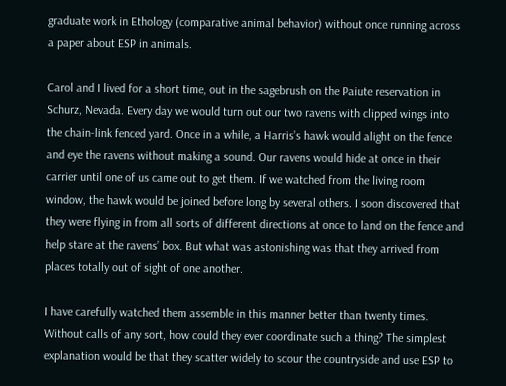graduate work in Ethology (comparative animal behavior) without once running across a paper about ESP in animals.

Carol and I lived for a short time, out in the sagebrush on the Paiute reservation in Schurz, Nevada. Every day we would turn out our two ravens with clipped wings into the chain-link fenced yard. Once in a while, a Harris’s hawk would alight on the fence and eye the ravens without making a sound. Our ravens would hide at once in their carrier until one of us came out to get them. If we watched from the living room window, the hawk would be joined before long by several others. I soon discovered that they were flying in from all sorts of different directions at once to land on the fence and help stare at the ravens’ box. But what was astonishing was that they arrived from places totally out of sight of one another.

I have carefully watched them assemble in this manner better than twenty times. Without calls of any sort, how could they ever coordinate such a thing? The simplest explanation would be that they scatter widely to scour the countryside and use ESP to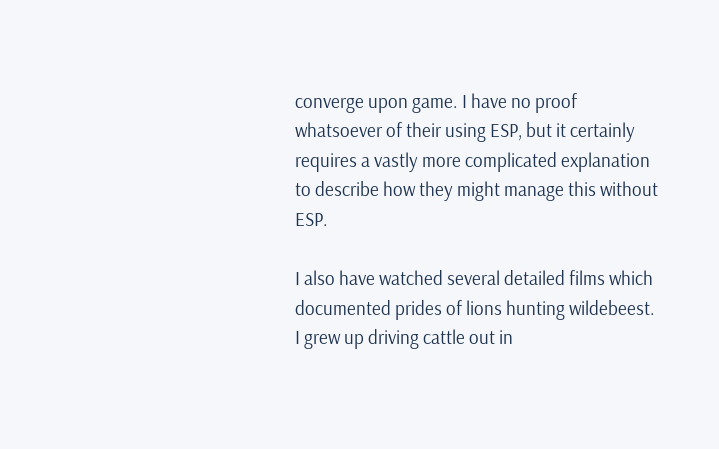converge upon game. I have no proof whatsoever of their using ESP, but it certainly requires a vastly more complicated explanation to describe how they might manage this without ESP.

I also have watched several detailed films which documented prides of lions hunting wildebeest. I grew up driving cattle out in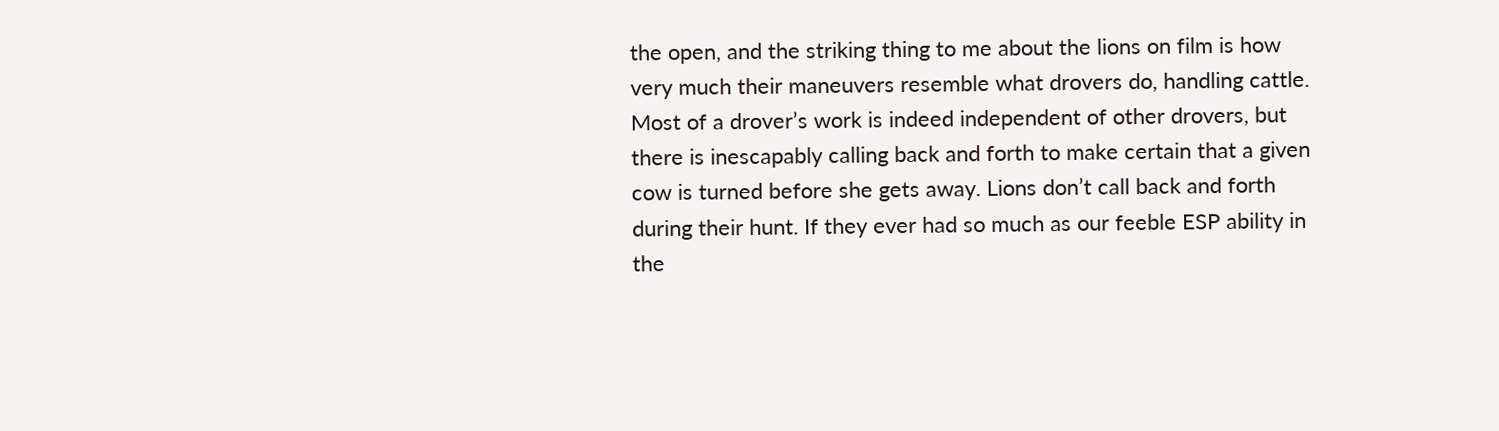the open, and the striking thing to me about the lions on film is how very much their maneuvers resemble what drovers do, handling cattle. Most of a drover’s work is indeed independent of other drovers, but there is inescapably calling back and forth to make certain that a given cow is turned before she gets away. Lions don’t call back and forth during their hunt. If they ever had so much as our feeble ESP ability in the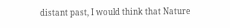distant past, I would think that Nature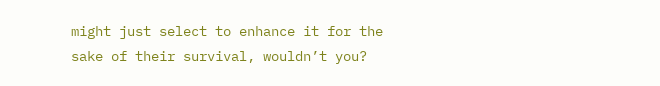might just select to enhance it for the sake of their survival, wouldn’t you?